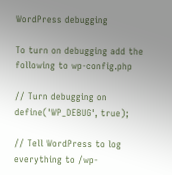WordPress debugging

To turn on debugging add the following to wp-config.php

// Turn debugging on
define('WP_DEBUG', true);

// Tell WordPress to log everything to /wp-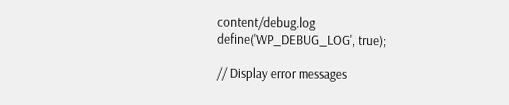content/debug.log
define('WP_DEBUG_LOG', true);

// Display error messages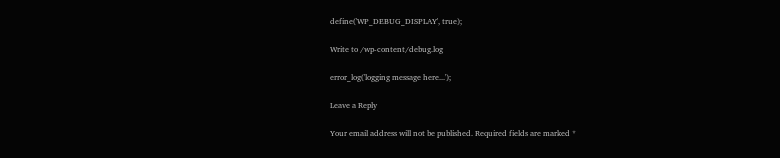define('WP_DEBUG_DISPLAY', true);

Write to /wp-content/debug.log

error_log('logging message here...');

Leave a Reply

Your email address will not be published. Required fields are marked *